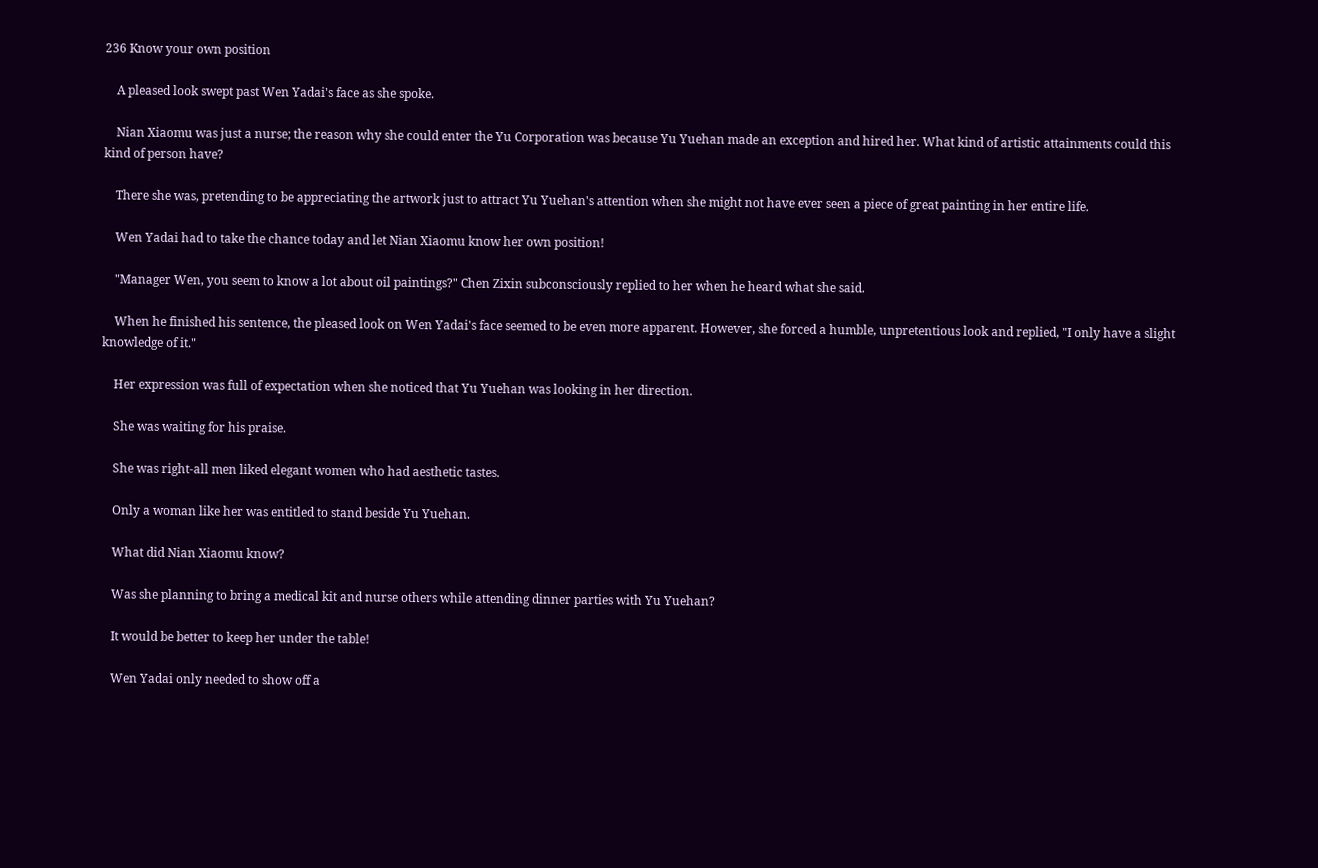236 Know your own position

    A pleased look swept past Wen Yadai's face as she spoke.

    Nian Xiaomu was just a nurse; the reason why she could enter the Yu Corporation was because Yu Yuehan made an exception and hired her. What kind of artistic attainments could this kind of person have?

    There she was, pretending to be appreciating the artwork just to attract Yu Yuehan's attention when she might not have ever seen a piece of great painting in her entire life.

    Wen Yadai had to take the chance today and let Nian Xiaomu know her own position!

    "Manager Wen, you seem to know a lot about oil paintings?" Chen Zixin subconsciously replied to her when he heard what she said.

    When he finished his sentence, the pleased look on Wen Yadai's face seemed to be even more apparent. However, she forced a humble, unpretentious look and replied, "I only have a slight knowledge of it."

    Her expression was full of expectation when she noticed that Yu Yuehan was looking in her direction.

    She was waiting for his praise.

    She was right-all men liked elegant women who had aesthetic tastes.

    Only a woman like her was entitled to stand beside Yu Yuehan.

    What did Nian Xiaomu know?

    Was she planning to bring a medical kit and nurse others while attending dinner parties with Yu Yuehan?

    It would be better to keep her under the table!

    Wen Yadai only needed to show off a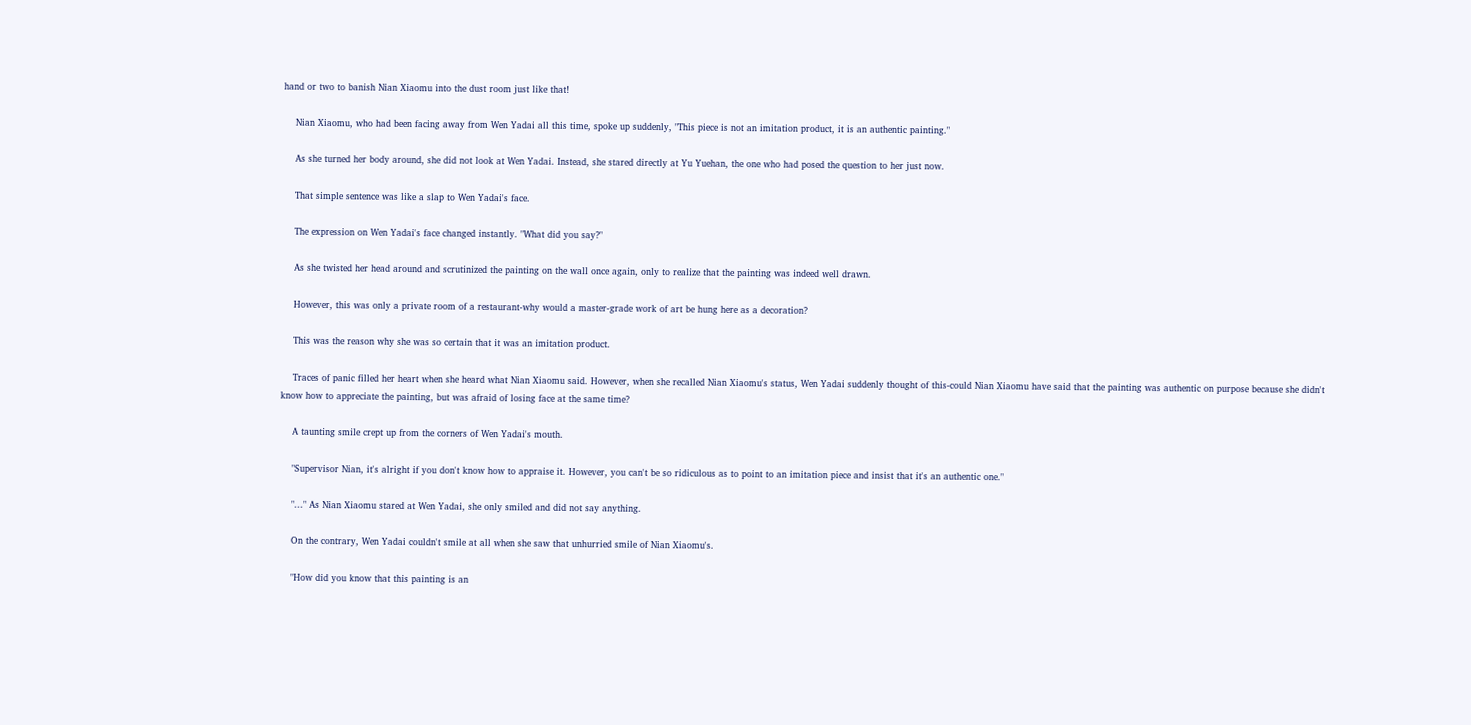hand or two to banish Nian Xiaomu into the dust room just like that!

    Nian Xiaomu, who had been facing away from Wen Yadai all this time, spoke up suddenly, "This piece is not an imitation product, it is an authentic painting."

    As she turned her body around, she did not look at Wen Yadai. Instead, she stared directly at Yu Yuehan, the one who had posed the question to her just now.

    That simple sentence was like a slap to Wen Yadai's face.

    The expression on Wen Yadai's face changed instantly. "What did you say?"

    As she twisted her head around and scrutinized the painting on the wall once again, only to realize that the painting was indeed well drawn.

    However, this was only a private room of a restaurant-why would a master-grade work of art be hung here as a decoration?

    This was the reason why she was so certain that it was an imitation product.

    Traces of panic filled her heart when she heard what Nian Xiaomu said. However, when she recalled Nian Xiaomu's status, Wen Yadai suddenly thought of this-could Nian Xiaomu have said that the painting was authentic on purpose because she didn't know how to appreciate the painting, but was afraid of losing face at the same time?

    A taunting smile crept up from the corners of Wen Yadai's mouth.

    "Supervisor Nian, it's alright if you don't know how to appraise it. However, you can't be so ridiculous as to point to an imitation piece and insist that it's an authentic one."

    "..." As Nian Xiaomu stared at Wen Yadai, she only smiled and did not say anything.

    On the contrary, Wen Yadai couldn't smile at all when she saw that unhurried smile of Nian Xiaomu's.

    "How did you know that this painting is an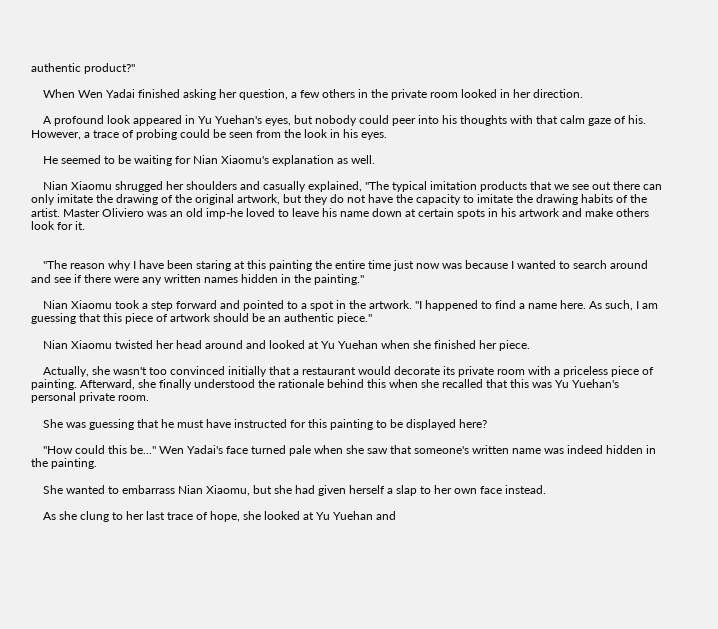authentic product?"

    When Wen Yadai finished asking her question, a few others in the private room looked in her direction.

    A profound look appeared in Yu Yuehan's eyes, but nobody could peer into his thoughts with that calm gaze of his. However, a trace of probing could be seen from the look in his eyes.

    He seemed to be waiting for Nian Xiaomu's explanation as well.

    Nian Xiaomu shrugged her shoulders and casually explained, "The typical imitation products that we see out there can only imitate the drawing of the original artwork, but they do not have the capacity to imitate the drawing habits of the artist. Master Oliviero was an old imp-he loved to leave his name down at certain spots in his artwork and make others look for it.


    "The reason why I have been staring at this painting the entire time just now was because I wanted to search around and see if there were any written names hidden in the painting."

    Nian Xiaomu took a step forward and pointed to a spot in the artwork. "I happened to find a name here. As such, I am guessing that this piece of artwork should be an authentic piece."

    Nian Xiaomu twisted her head around and looked at Yu Yuehan when she finished her piece.

    Actually, she wasn't too convinced initially that a restaurant would decorate its private room with a priceless piece of painting. Afterward, she finally understood the rationale behind this when she recalled that this was Yu Yuehan's personal private room.

    She was guessing that he must have instructed for this painting to be displayed here?

    "How could this be..." Wen Yadai's face turned pale when she saw that someone's written name was indeed hidden in the painting.

    She wanted to embarrass Nian Xiaomu, but she had given herself a slap to her own face instead.

    As she clung to her last trace of hope, she looked at Yu Yuehan and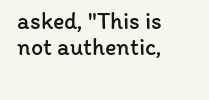asked, "This is not authentic,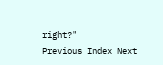right?"
Previous Index Next